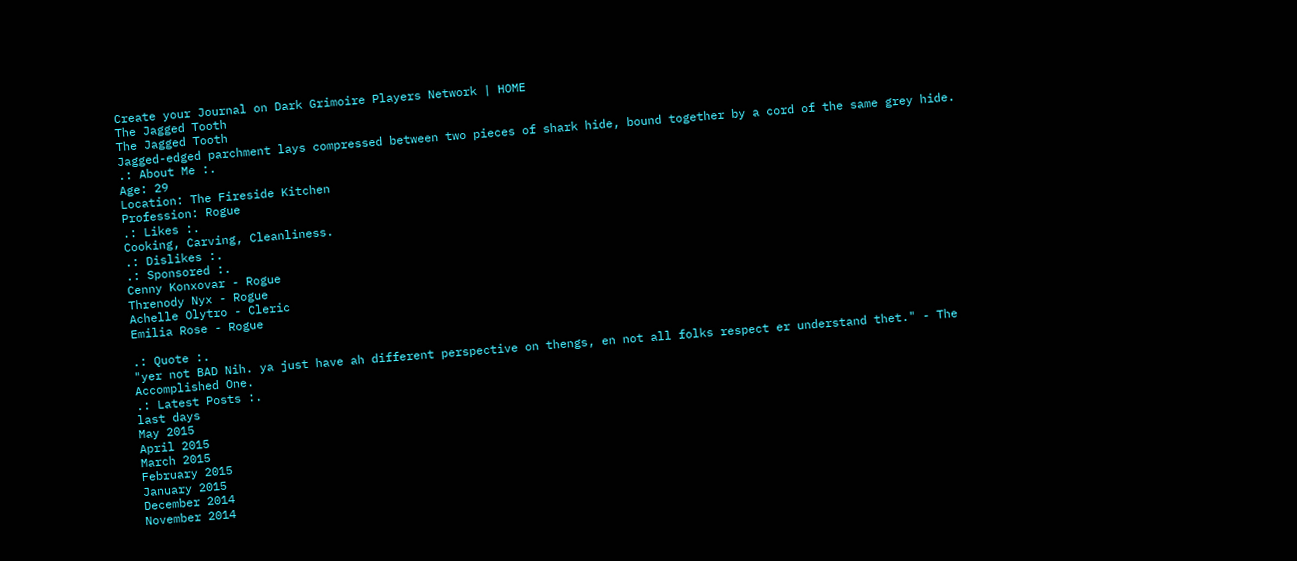Create your Journal on Dark Grimoire Players Network | HOME
The Jagged Tooth
The Jagged Tooth
Jagged-edged parchment lays compressed between two pieces of shark hide, bound together by a cord of the same grey hide.
.: About Me :.
Age: 29
Location: The Fireside Kitchen
Profession: Rogue
.: Likes :.
Cooking, Carving, Cleanliness.
.: Dislikes :.
.: Sponsored :.
Cenny Konxovar - Rogue
Threnody Nyx - Rogue
Achelle Olytro - Cleric
Emilia Rose - Rogue

.: Quote :.
"yer not BAD Nih. ya just have ah different perspective on thengs, en not all folks respect er understand thet." - The Accomplished One.
.: Latest Posts :.
last days
May 2015
April 2015
March 2015
February 2015
January 2015
December 2014
November 2014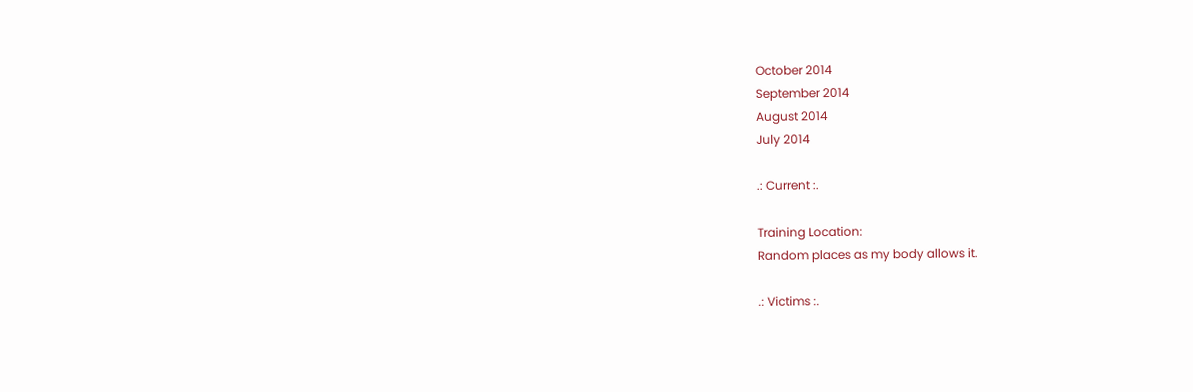October 2014
September 2014
August 2014
July 2014

.: Current :.

Training Location:
Random places as my body allows it.

.: Victims :.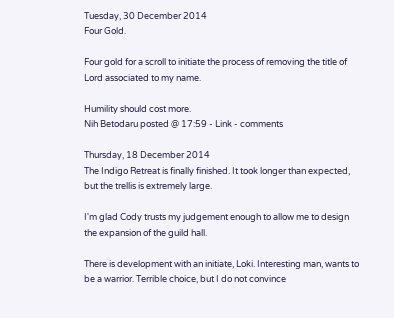Tuesday, 30 December 2014
Four Gold.

Four gold for a scroll to initiate the process of removing the title of Lord associated to my name.

Humility should cost more.
Nih Betodaru posted @ 17:59 - Link - comments

Thursday, 18 December 2014
The Indigo Retreat is finally finished. It took longer than expected, but the trellis is extremely large.

I'm glad Cody trusts my judgement enough to allow me to design the expansion of the guild hall.

There is development with an initiate, Loki. Interesting man, wants to be a warrior. Terrible choice, but I do not convince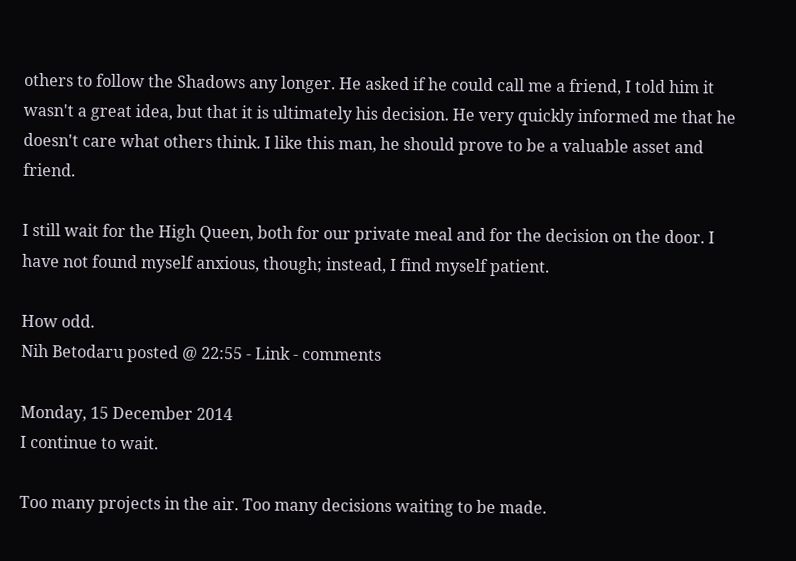others to follow the Shadows any longer. He asked if he could call me a friend, I told him it wasn't a great idea, but that it is ultimately his decision. He very quickly informed me that he doesn't care what others think. I like this man, he should prove to be a valuable asset and friend.

I still wait for the High Queen, both for our private meal and for the decision on the door. I have not found myself anxious, though; instead, I find myself patient.

How odd.
Nih Betodaru posted @ 22:55 - Link - comments

Monday, 15 December 2014
I continue to wait.

Too many projects in the air. Too many decisions waiting to be made.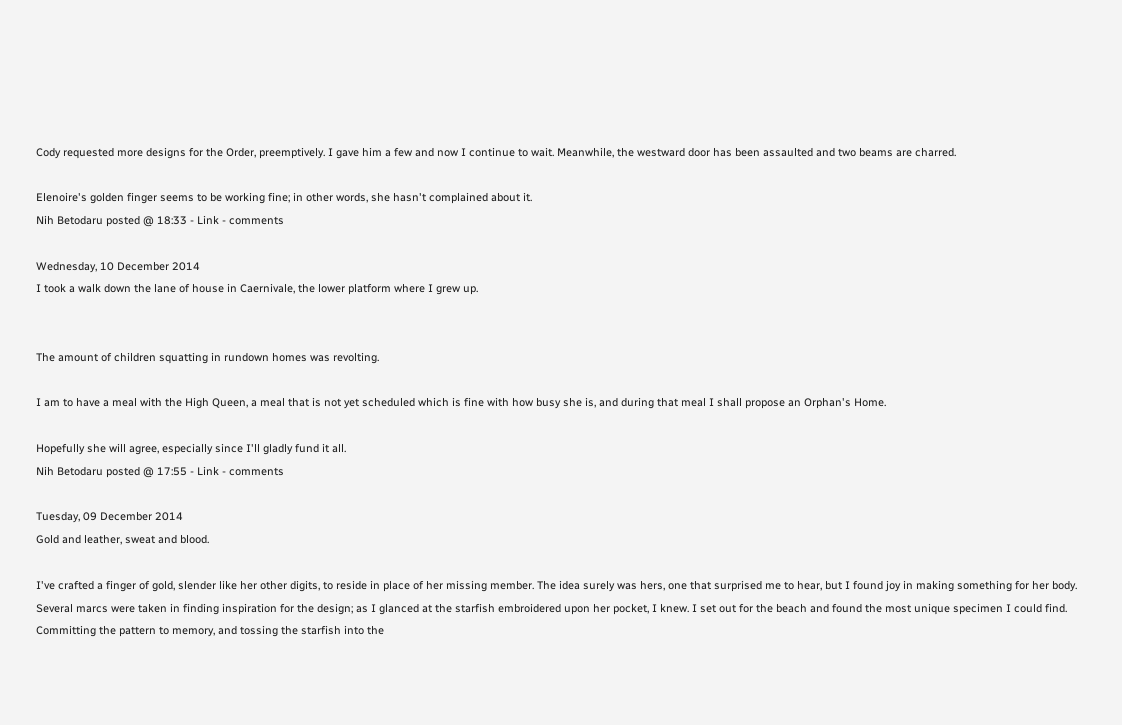Cody requested more designs for the Order, preemptively. I gave him a few and now I continue to wait. Meanwhile, the westward door has been assaulted and two beams are charred.

Elenoire's golden finger seems to be working fine; in other words, she hasn't complained about it.
Nih Betodaru posted @ 18:33 - Link - comments

Wednesday, 10 December 2014
I took a walk down the lane of house in Caernivale, the lower platform where I grew up.


The amount of children squatting in rundown homes was revolting.

I am to have a meal with the High Queen, a meal that is not yet scheduled which is fine with how busy she is, and during that meal I shall propose an Orphan's Home.

Hopefully she will agree, especially since I'll gladly fund it all.
Nih Betodaru posted @ 17:55 - Link - comments

Tuesday, 09 December 2014
Gold and leather, sweat and blood.

I've crafted a finger of gold, slender like her other digits, to reside in place of her missing member. The idea surely was hers, one that surprised me to hear, but I found joy in making something for her body. Several marcs were taken in finding inspiration for the design; as I glanced at the starfish embroidered upon her pocket, I knew. I set out for the beach and found the most unique specimen I could find. Committing the pattern to memory, and tossing the starfish into the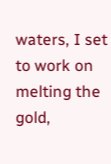waters, I set to work on melting the gold,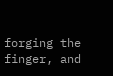forging the finger, and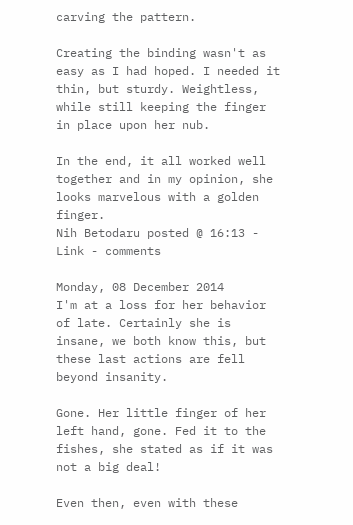carving the pattern.

Creating the binding wasn't as easy as I had hoped. I needed it thin, but sturdy. Weightless, while still keeping the finger in place upon her nub.

In the end, it all worked well together and in my opinion, she looks marvelous with a golden finger.
Nih Betodaru posted @ 16:13 - Link - comments

Monday, 08 December 2014
I'm at a loss for her behavior of late. Certainly she is insane, we both know this, but these last actions are fell beyond insanity.

Gone. Her little finger of her left hand, gone. Fed it to the fishes, she stated as if it was not a big deal!

Even then, even with these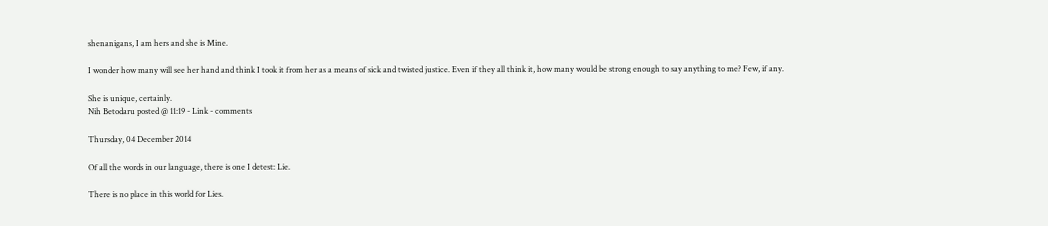shenanigans, I am hers and she is Mine.

I wonder how many will see her hand and think I took it from her as a means of sick and twisted justice. Even if they all think it, how many would be strong enough to say anything to me? Few, if any.

She is unique, certainly.
Nih Betodaru posted @ 11:19 - Link - comments

Thursday, 04 December 2014

Of all the words in our language, there is one I detest: Lie.

There is no place in this world for Lies.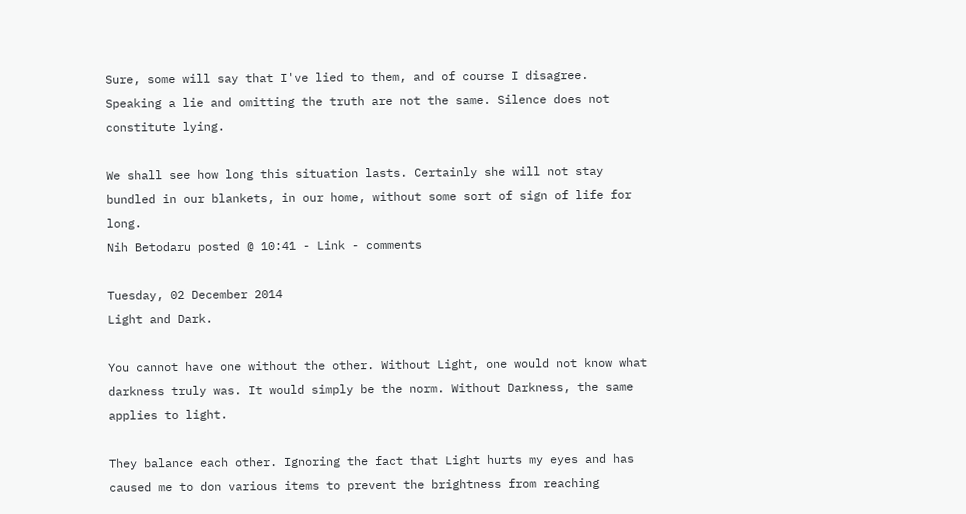Sure, some will say that I've lied to them, and of course I disagree. Speaking a lie and omitting the truth are not the same. Silence does not constitute lying.

We shall see how long this situation lasts. Certainly she will not stay bundled in our blankets, in our home, without some sort of sign of life for long.
Nih Betodaru posted @ 10:41 - Link - comments

Tuesday, 02 December 2014
Light and Dark.

You cannot have one without the other. Without Light, one would not know what darkness truly was. It would simply be the norm. Without Darkness, the same applies to light.

They balance each other. Ignoring the fact that Light hurts my eyes and has caused me to don various items to prevent the brightness from reaching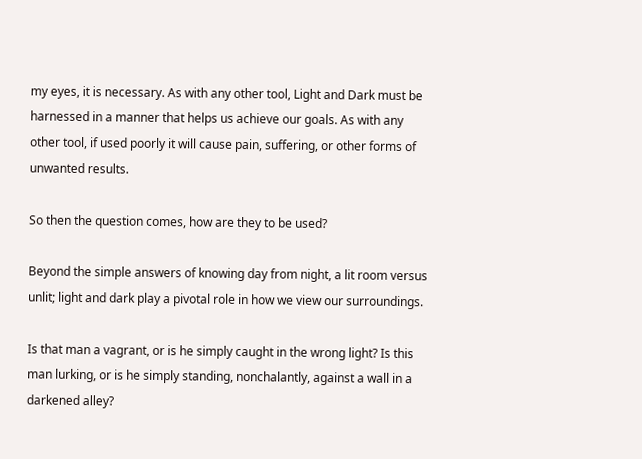my eyes, it is necessary. As with any other tool, Light and Dark must be harnessed in a manner that helps us achieve our goals. As with any other tool, if used poorly it will cause pain, suffering, or other forms of unwanted results.

So then the question comes, how are they to be used?

Beyond the simple answers of knowing day from night, a lit room versus unlit; light and dark play a pivotal role in how we view our surroundings.

Is that man a vagrant, or is he simply caught in the wrong light? Is this man lurking, or is he simply standing, nonchalantly, against a wall in a darkened alley?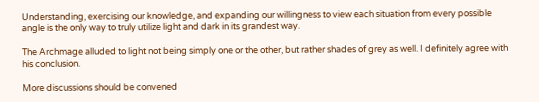Understanding, exercising our knowledge, and expanding our willingness to view each situation from every possible angle is the only way to truly utilize light and dark in its grandest way.

The Archmage alluded to light not being simply one or the other, but rather shades of grey as well. I definitely agree with his conclusion.

More discussions should be convened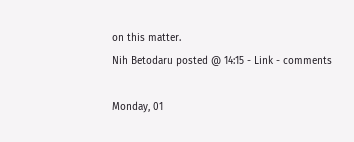on this matter.
Nih Betodaru posted @ 14:15 - Link - comments

Monday, 01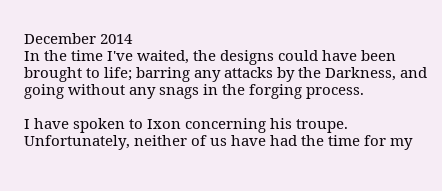December 2014
In the time I've waited, the designs could have been brought to life; barring any attacks by the Darkness, and going without any snags in the forging process.

I have spoken to Ixon concerning his troupe. Unfortunately, neither of us have had the time for my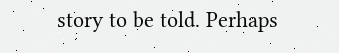story to be told. Perhaps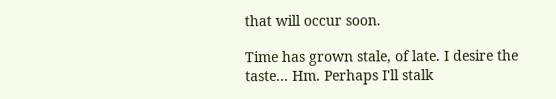that will occur soon.

Time has grown stale, of late. I desire the taste... Hm. Perhaps I'll stalk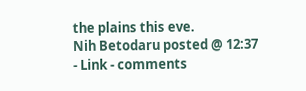the plains this eve.
Nih Betodaru posted @ 12:37 - Link - comments